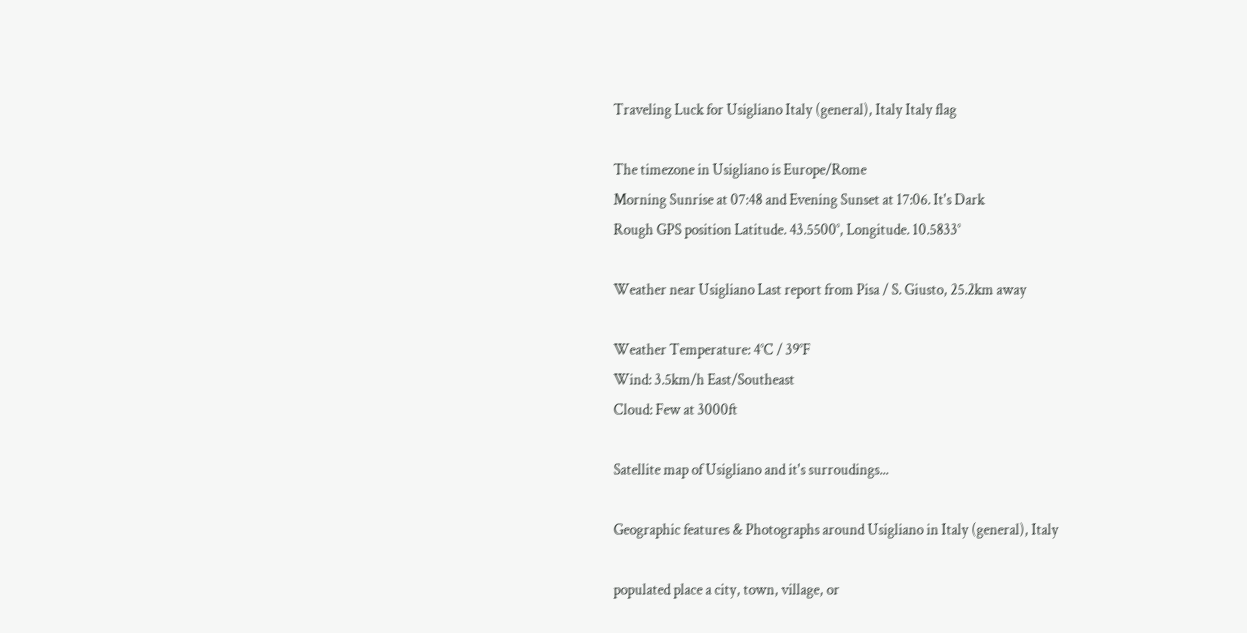Traveling Luck for Usigliano Italy (general), Italy Italy flag

The timezone in Usigliano is Europe/Rome
Morning Sunrise at 07:48 and Evening Sunset at 17:06. It's Dark
Rough GPS position Latitude. 43.5500°, Longitude. 10.5833°

Weather near Usigliano Last report from Pisa / S. Giusto, 25.2km away

Weather Temperature: 4°C / 39°F
Wind: 3.5km/h East/Southeast
Cloud: Few at 3000ft

Satellite map of Usigliano and it's surroudings...

Geographic features & Photographs around Usigliano in Italy (general), Italy

populated place a city, town, village, or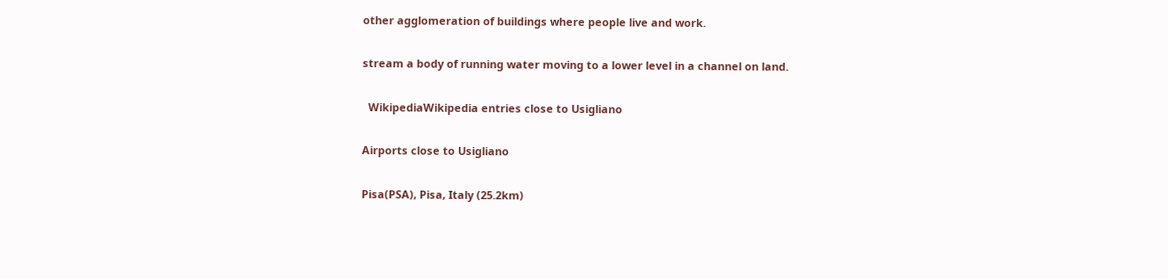other agglomeration of buildings where people live and work.

stream a body of running water moving to a lower level in a channel on land.

  WikipediaWikipedia entries close to Usigliano

Airports close to Usigliano

Pisa(PSA), Pisa, Italy (25.2km)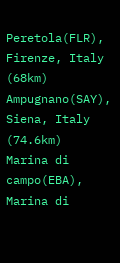Peretola(FLR), Firenze, Italy (68km)
Ampugnano(SAY), Siena, Italy (74.6km)
Marina di campo(EBA), Marina di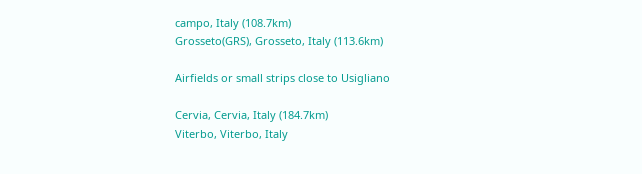campo, Italy (108.7km)
Grosseto(GRS), Grosseto, Italy (113.6km)

Airfields or small strips close to Usigliano

Cervia, Cervia, Italy (184.7km)
Viterbo, Viterbo, Italy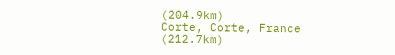(204.9km)
Corte, Corte, France (212.7km)